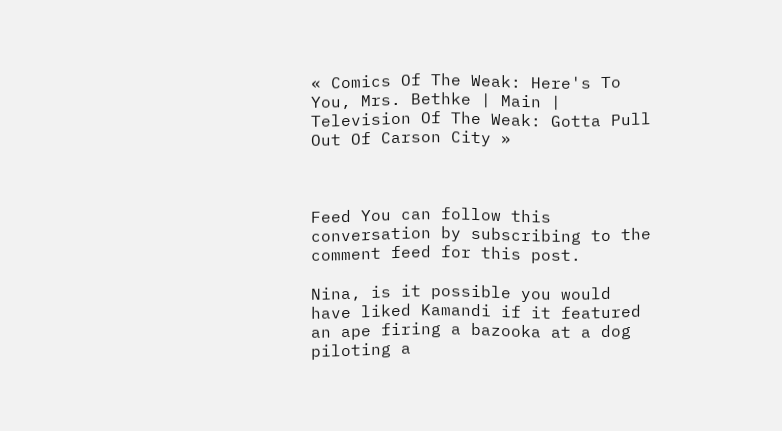« Comics Of The Weak: Here's To You, Mrs. Bethke | Main | Television Of The Weak: Gotta Pull Out Of Carson City »



Feed You can follow this conversation by subscribing to the comment feed for this post.

Nina, is it possible you would have liked Kamandi if it featured an ape firing a bazooka at a dog piloting a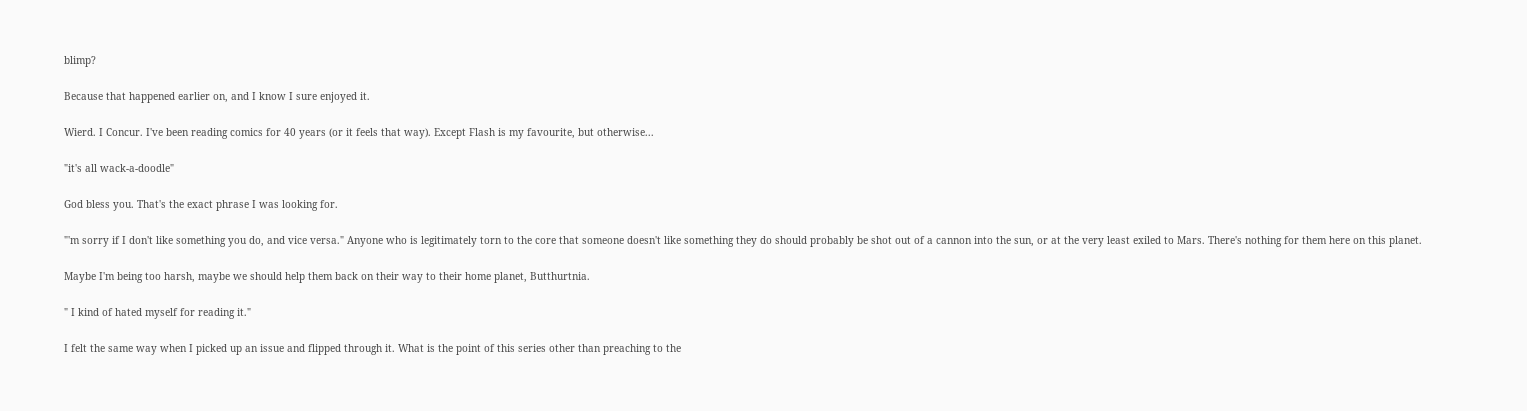blimp?

Because that happened earlier on, and I know I sure enjoyed it.

Wierd. I Concur. I've been reading comics for 40 years (or it feels that way). Except Flash is my favourite, but otherwise...

"it's all wack-a-doodle"

God bless you. That's the exact phrase I was looking for.

"'m sorry if I don't like something you do, and vice versa." Anyone who is legitimately torn to the core that someone doesn't like something they do should probably be shot out of a cannon into the sun, or at the very least exiled to Mars. There's nothing for them here on this planet.

Maybe I'm being too harsh, maybe we should help them back on their way to their home planet, Butthurtnia.

" I kind of hated myself for reading it."

I felt the same way when I picked up an issue and flipped through it. What is the point of this series other than preaching to the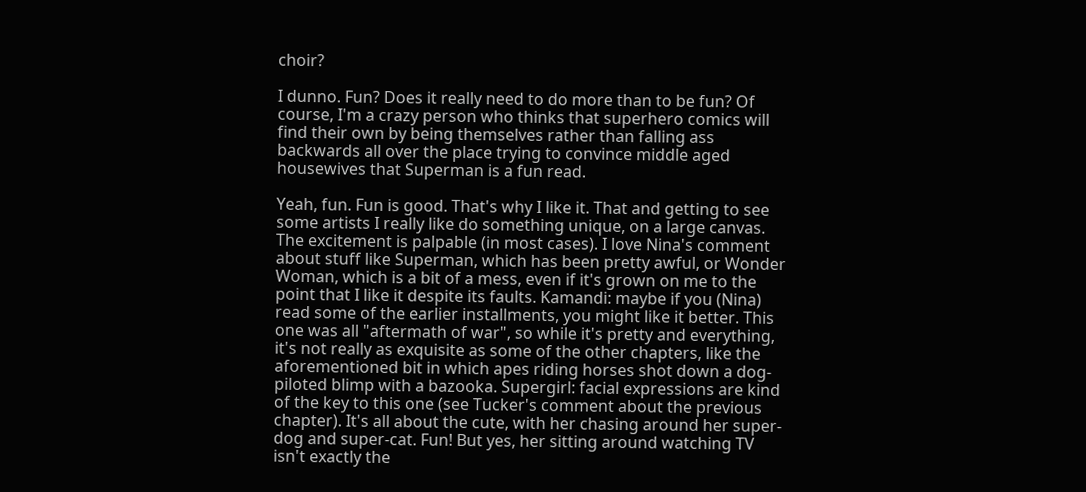choir?

I dunno. Fun? Does it really need to do more than to be fun? Of course, I'm a crazy person who thinks that superhero comics will find their own by being themselves rather than falling ass backwards all over the place trying to convince middle aged housewives that Superman is a fun read.

Yeah, fun. Fun is good. That's why I like it. That and getting to see some artists I really like do something unique, on a large canvas. The excitement is palpable (in most cases). I love Nina's comment about stuff like Superman, which has been pretty awful, or Wonder Woman, which is a bit of a mess, even if it's grown on me to the point that I like it despite its faults. Kamandi: maybe if you (Nina) read some of the earlier installments, you might like it better. This one was all "aftermath of war", so while it's pretty and everything, it's not really as exquisite as some of the other chapters, like the aforementioned bit in which apes riding horses shot down a dog-piloted blimp with a bazooka. Supergirl: facial expressions are kind of the key to this one (see Tucker's comment about the previous chapter). It's all about the cute, with her chasing around her super-dog and super-cat. Fun! But yes, her sitting around watching TV isn't exactly the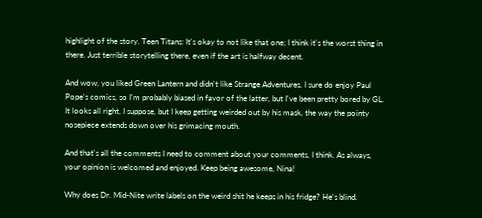highlight of the story. Teen Titans: It's okay to not like that one; I think it's the worst thing in there. Just terrible storytelling there, even if the art is halfway decent.

And wow, you liked Green Lantern and didn't like Strange Adventures. I sure do enjoy Paul Pope's comics, so I'm probably biased in favor of the latter, but I've been pretty bored by GL. It looks all right, I suppose, but I keep getting weirded out by his mask, the way the pointy nosepiece extends down over his grimacing mouth.

And that's all the comments I need to comment about your comments, I think. As always, your opinion is welcomed and enjoyed. Keep being awesome, Nina!

Why does Dr. Mid-Nite write labels on the weird shit he keeps in his fridge? He's blind.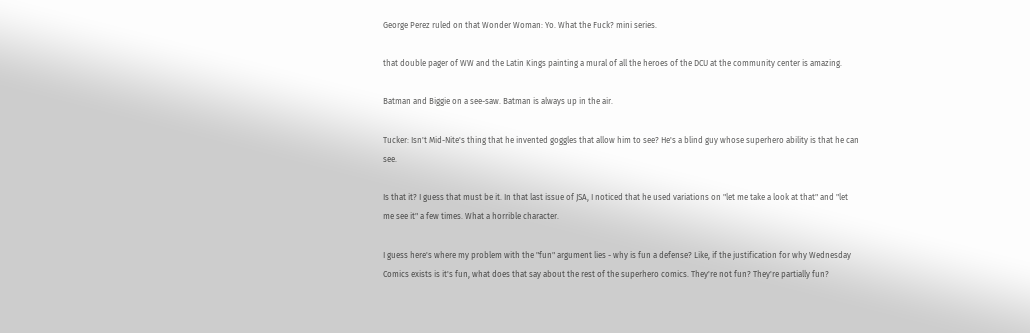George Perez ruled on that Wonder Woman: Yo. What the Fuck? mini series.

that double pager of WW and the Latin Kings painting a mural of all the heroes of the DCU at the community center is amazing.

Batman and Biggie on a see-saw. Batman is always up in the air.

Tucker: Isn't Mid-Nite's thing that he invented goggles that allow him to see? He's a blind guy whose superhero ability is that he can see.

Is that it? I guess that must be it. In that last issue of JSA, I noticed that he used variations on "let me take a look at that" and "let me see it" a few times. What a horrible character.

I guess here's where my problem with the "fun" argument lies - why is fun a defense? Like, if the justification for why Wednesday Comics exists is it's fun, what does that say about the rest of the superhero comics. They're not fun? They're partially fun?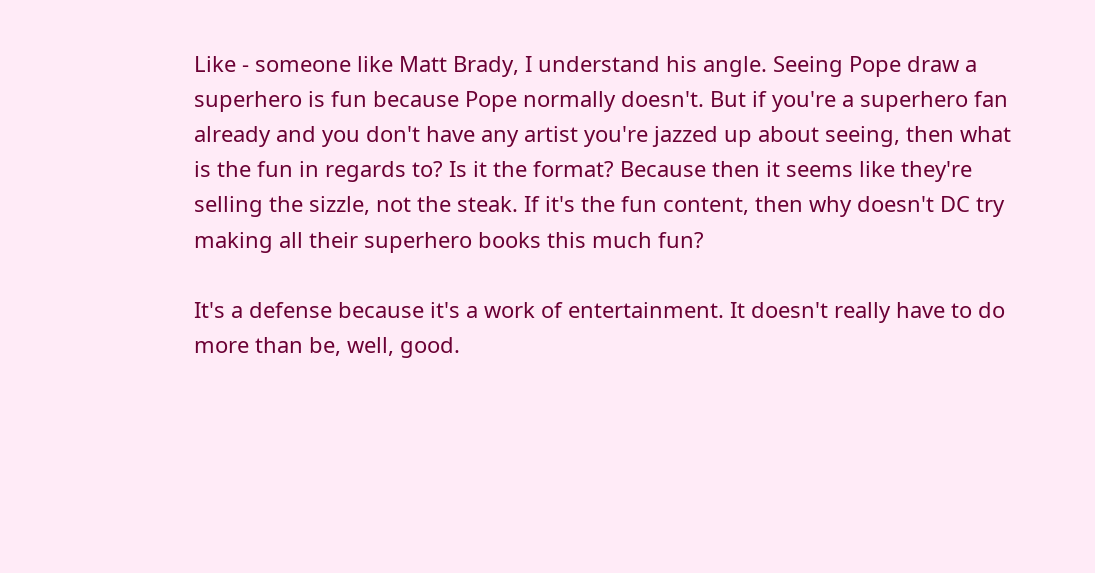Like - someone like Matt Brady, I understand his angle. Seeing Pope draw a superhero is fun because Pope normally doesn't. But if you're a superhero fan already and you don't have any artist you're jazzed up about seeing, then what is the fun in regards to? Is it the format? Because then it seems like they're selling the sizzle, not the steak. If it's the fun content, then why doesn't DC try making all their superhero books this much fun?

It's a defense because it's a work of entertainment. It doesn't really have to do more than be, well, good.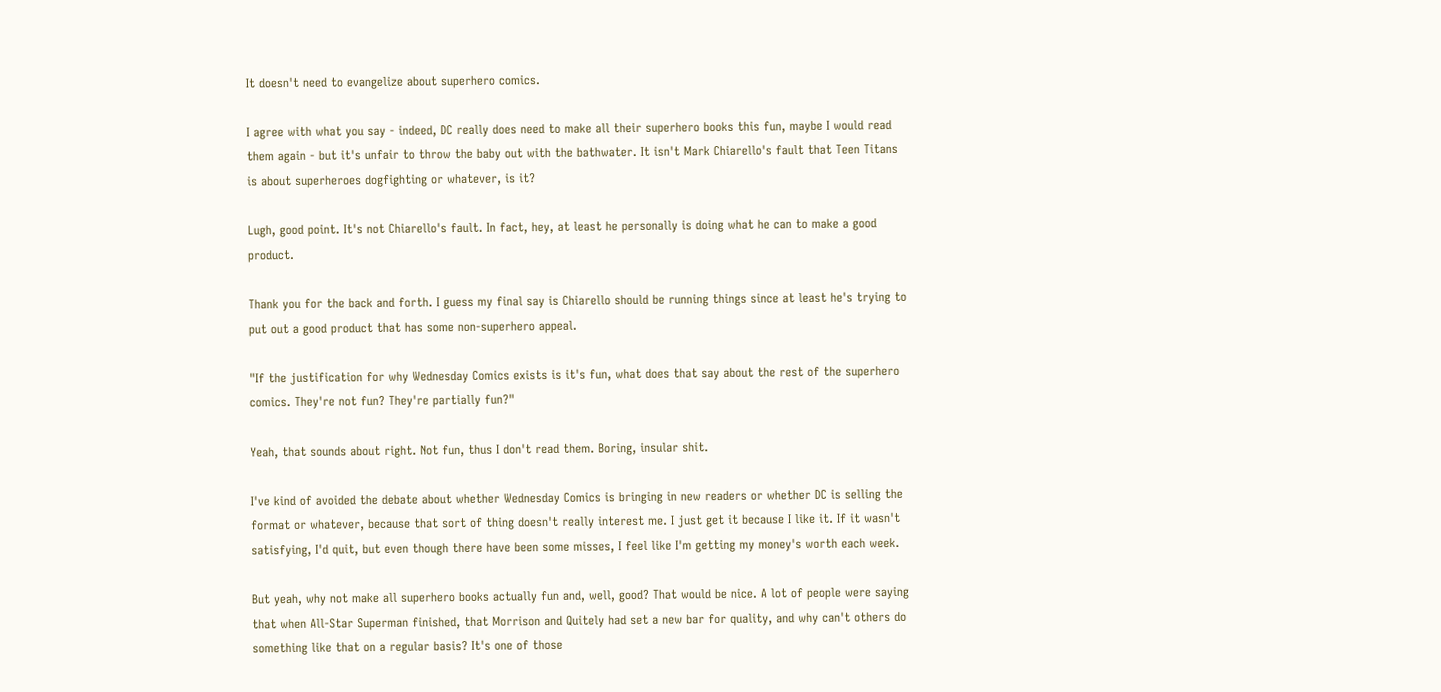It doesn't need to evangelize about superhero comics.

I agree with what you say - indeed, DC really does need to make all their superhero books this fun, maybe I would read them again - but it's unfair to throw the baby out with the bathwater. It isn't Mark Chiarello's fault that Teen Titans is about superheroes dogfighting or whatever, is it?

Lugh, good point. It's not Chiarello's fault. In fact, hey, at least he personally is doing what he can to make a good product.

Thank you for the back and forth. I guess my final say is Chiarello should be running things since at least he's trying to put out a good product that has some non-superhero appeal.

"If the justification for why Wednesday Comics exists is it's fun, what does that say about the rest of the superhero comics. They're not fun? They're partially fun?"

Yeah, that sounds about right. Not fun, thus I don't read them. Boring, insular shit.

I've kind of avoided the debate about whether Wednesday Comics is bringing in new readers or whether DC is selling the format or whatever, because that sort of thing doesn't really interest me. I just get it because I like it. If it wasn't satisfying, I'd quit, but even though there have been some misses, I feel like I'm getting my money's worth each week.

But yeah, why not make all superhero books actually fun and, well, good? That would be nice. A lot of people were saying that when All-Star Superman finished, that Morrison and Quitely had set a new bar for quality, and why can't others do something like that on a regular basis? It's one of those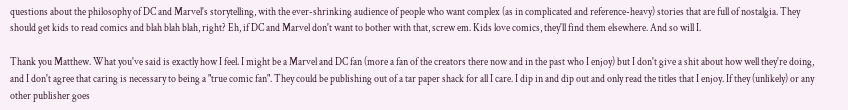questions about the philosophy of DC and Marvel's storytelling, with the ever-shrinking audience of people who want complex (as in complicated and reference-heavy) stories that are full of nostalgia. They should get kids to read comics and blah blah blah, right? Eh, if DC and Marvel don't want to bother with that, screw em. Kids love comics, they'll find them elsewhere. And so will I.

Thank you Matthew. What you've said is exactly how I feel. I might be a Marvel and DC fan (more a fan of the creators there now and in the past who I enjoy) but I don't give a shit about how well they're doing, and I don't agree that caring is necessary to being a "true comic fan". They could be publishing out of a tar paper shack for all I care. I dip in and dip out and only read the titles that I enjoy. If they (unlikely) or any other publisher goes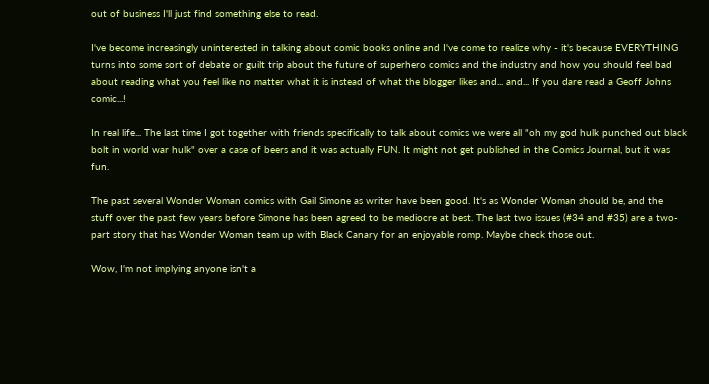out of business I'll just find something else to read.

I've become increasingly uninterested in talking about comic books online and I've come to realize why - it's because EVERYTHING turns into some sort of debate or guilt trip about the future of superhero comics and the industry and how you should feel bad about reading what you feel like no matter what it is instead of what the blogger likes and... and... If you dare read a Geoff Johns comic...!

In real life... The last time I got together with friends specifically to talk about comics we were all "oh my god hulk punched out black bolt in world war hulk" over a case of beers and it was actually FUN. It might not get published in the Comics Journal, but it was fun.

The past several Wonder Woman comics with Gail Simone as writer have been good. It's as Wonder Woman should be, and the stuff over the past few years before Simone has been agreed to be mediocre at best. The last two issues (#34 and #35) are a two-part story that has Wonder Woman team up with Black Canary for an enjoyable romp. Maybe check those out.

Wow, I'm not implying anyone isn't a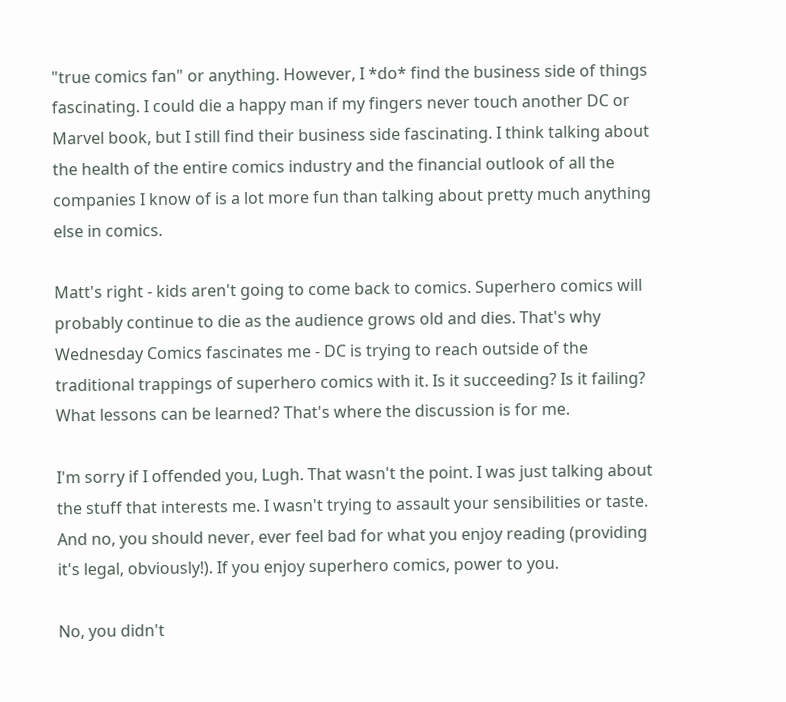"true comics fan" or anything. However, I *do* find the business side of things fascinating. I could die a happy man if my fingers never touch another DC or Marvel book, but I still find their business side fascinating. I think talking about the health of the entire comics industry and the financial outlook of all the companies I know of is a lot more fun than talking about pretty much anything else in comics.

Matt's right - kids aren't going to come back to comics. Superhero comics will probably continue to die as the audience grows old and dies. That's why Wednesday Comics fascinates me - DC is trying to reach outside of the traditional trappings of superhero comics with it. Is it succeeding? Is it failing? What lessons can be learned? That's where the discussion is for me.

I'm sorry if I offended you, Lugh. That wasn't the point. I was just talking about the stuff that interests me. I wasn't trying to assault your sensibilities or taste. And no, you should never, ever feel bad for what you enjoy reading (providing it's legal, obviously!). If you enjoy superhero comics, power to you.

No, you didn't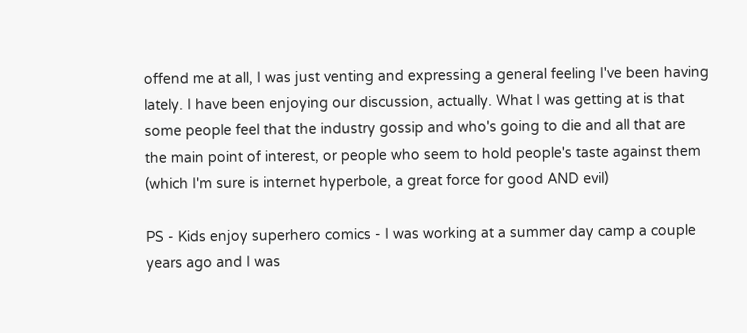offend me at all, I was just venting and expressing a general feeling I've been having lately. I have been enjoying our discussion, actually. What I was getting at is that some people feel that the industry gossip and who's going to die and all that are the main point of interest, or people who seem to hold people's taste against them (which I'm sure is internet hyperbole, a great force for good AND evil)

PS - Kids enjoy superhero comics - I was working at a summer day camp a couple years ago and I was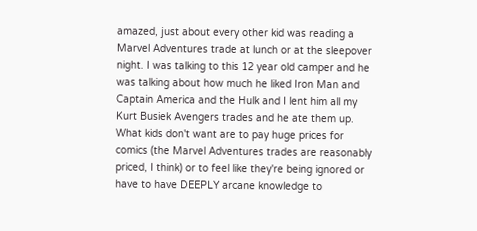amazed, just about every other kid was reading a Marvel Adventures trade at lunch or at the sleepover night. I was talking to this 12 year old camper and he was talking about how much he liked Iron Man and Captain America and the Hulk and I lent him all my Kurt Busiek Avengers trades and he ate them up. What kids don't want are to pay huge prices for comics (the Marvel Adventures trades are reasonably priced, I think) or to feel like they're being ignored or have to have DEEPLY arcane knowledge to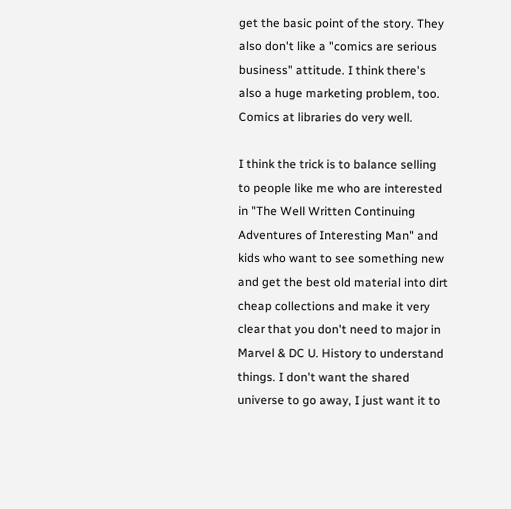get the basic point of the story. They also don't like a "comics are serious business" attitude. I think there's also a huge marketing problem, too. Comics at libraries do very well.

I think the trick is to balance selling to people like me who are interested in "The Well Written Continuing Adventures of Interesting Man" and kids who want to see something new and get the best old material into dirt cheap collections and make it very clear that you don't need to major in Marvel & DC U. History to understand things. I don't want the shared universe to go away, I just want it to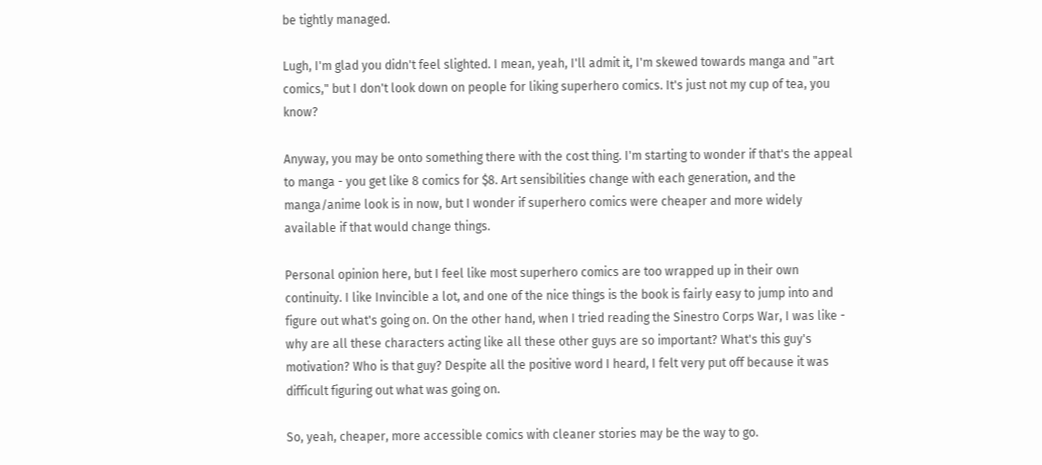be tightly managed.

Lugh, I'm glad you didn't feel slighted. I mean, yeah, I'll admit it, I'm skewed towards manga and "art comics," but I don't look down on people for liking superhero comics. It's just not my cup of tea, you know?

Anyway, you may be onto something there with the cost thing. I'm starting to wonder if that's the appeal to manga - you get like 8 comics for $8. Art sensibilities change with each generation, and the manga/anime look is in now, but I wonder if superhero comics were cheaper and more widely available if that would change things.

Personal opinion here, but I feel like most superhero comics are too wrapped up in their own continuity. I like Invincible a lot, and one of the nice things is the book is fairly easy to jump into and figure out what's going on. On the other hand, when I tried reading the Sinestro Corps War, I was like - why are all these characters acting like all these other guys are so important? What's this guy's motivation? Who is that guy? Despite all the positive word I heard, I felt very put off because it was difficult figuring out what was going on.

So, yeah, cheaper, more accessible comics with cleaner stories may be the way to go.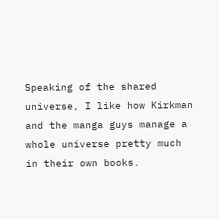Speaking of the shared universe, I like how Kirkman and the manga guys manage a whole universe pretty much in their own books.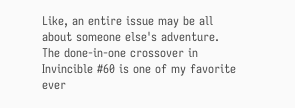Like, an entire issue may be all about someone else's adventure. The done-in-one crossover in Invincible #60 is one of my favorite ever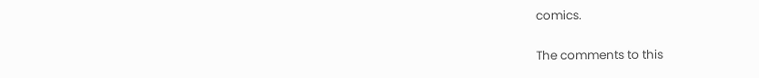comics.

The comments to this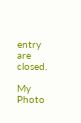entry are closed.

My Photo